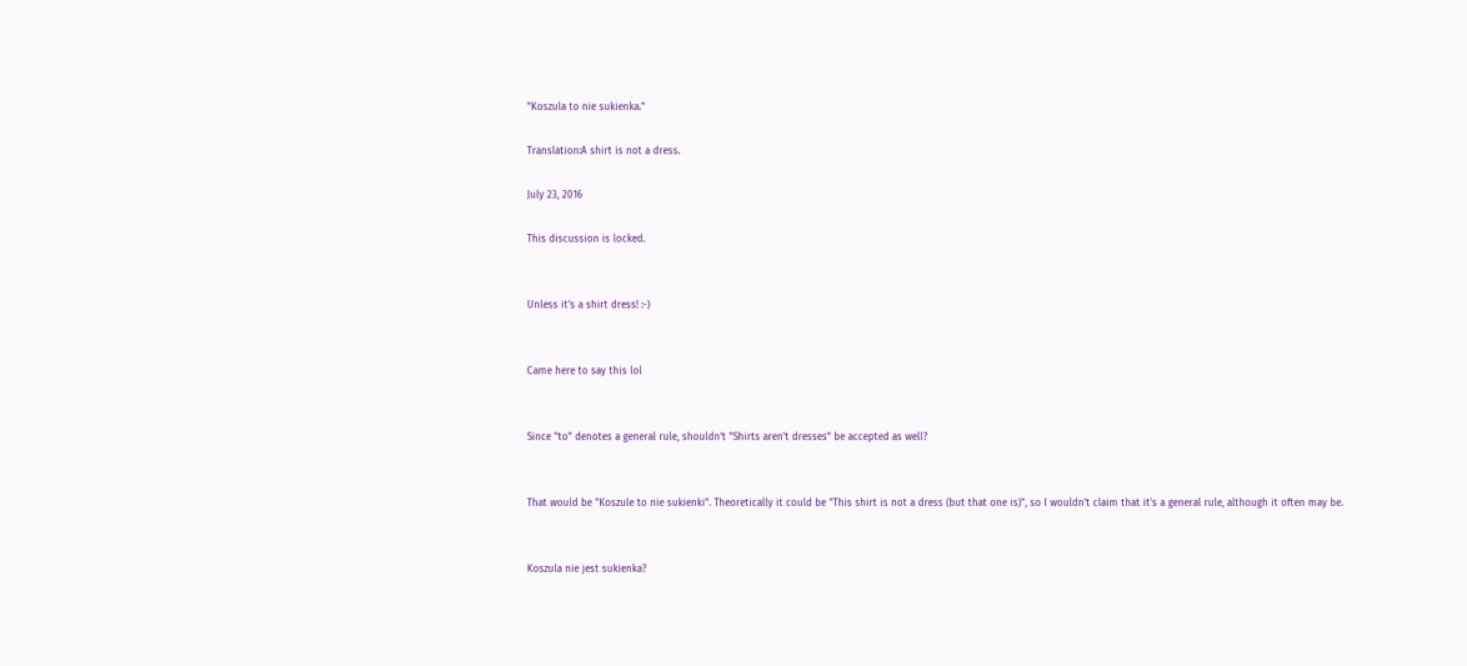"Koszula to nie sukienka."

Translation:A shirt is not a dress.

July 23, 2016

This discussion is locked.


Unless it's a shirt dress! :-)


Came here to say this lol


Since "to" denotes a general rule, shouldn't "Shirts aren't dresses" be accepted as well?


That would be "Koszule to nie sukienki". Theoretically it could be "This shirt is not a dress (but that one is)", so I wouldn't claim that it's a general rule, although it often may be.


Koszula nie jest sukienka?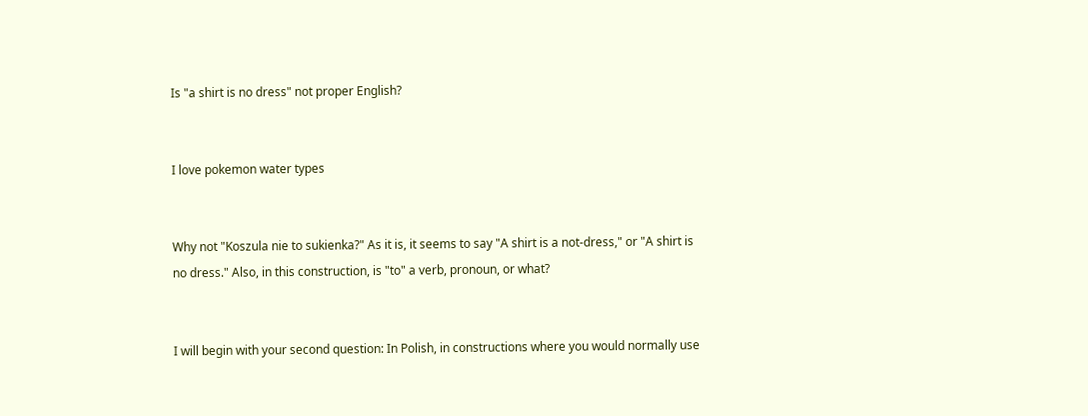Is "a shirt is no dress" not proper English?


I love pokemon water types


Why not "Koszula nie to sukienka?" As it is, it seems to say "A shirt is a not-dress," or "A shirt is no dress." Also, in this construction, is "to" a verb, pronoun, or what?


I will begin with your second question: In Polish, in constructions where you would normally use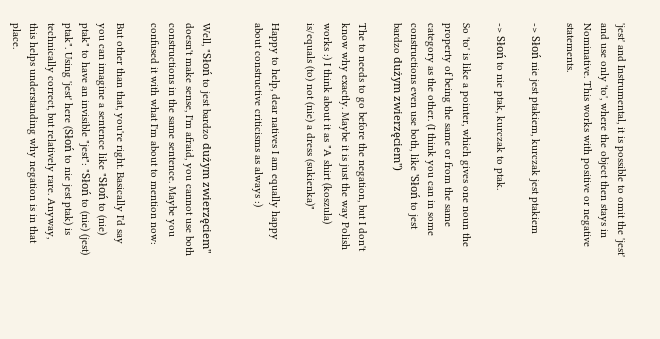'jest' and Instrumental, it is possible to omit the 'jest' and use only 'to', where the object then stays in Nominative. This works with positive or negative statements.

-> Słoń nie jest ptakiem, kurczak jest ptakiem

-> Słoń to nie ptak, kurczak to ptak.

So 'to' is like a pointer, which gives one noun the property of being the same or from the same category as the other. (I think you can in some constructions even use both, like 'Słoń to jest bardzo dużym zwierzęciem")

The to needs to go before the negation, but I don't know why exactly. Maybe it is just the way Polish works :) I think about it as "A shirt (koszula) is/equals (to) not (nie) a dress (sukienka)"

Happy to help, dear natives I am equally happy about constructive criticisms as always :)


Well, "Słoń to jest bardzo dużym zwierzęciem" doesn't make sense, I'm afraid, you cannot use both constructions in the same sentence. Maybe you confused it with what I'm about to mention now:

But other than that, you're right. Basically I'd say you can imagine a sentence like "Słoń to (nie) ptak" to have an invisible "jest": "Słoń to (nie) (jest) ptak". Using 'jest' here (Słoń to nie jest ptak) is technically correct, but relatively rare. Anyway, this helps understanding why negation is in that place.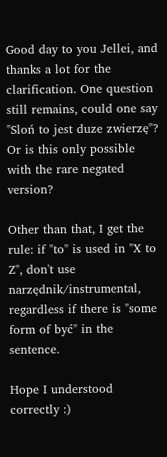Good day to you Jellei, and thanks a lot for the clarification. One question still remains, could one say "Sloń to jest duze zwierzę"? Or is this only possible with the rare negated version?

Other than that, I get the rule: if "to" is used in "X to Z", don't use narzędnik/instrumental, regardless if there is "some form of być" in the sentence.

Hope I understood correctly :)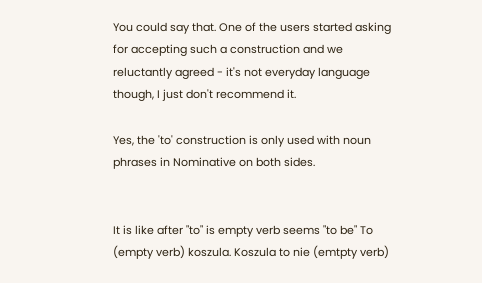You could say that. One of the users started asking for accepting such a construction and we reluctantly agreed - it's not everyday language though, I just don't recommend it.

Yes, the 'to' construction is only used with noun phrases in Nominative on both sides.


It is like after "to" is empty verb seems "to be" To (empty verb) koszula. Koszula to nie (emtpty verb)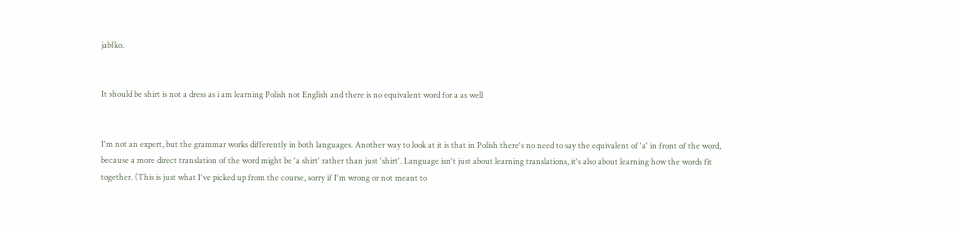jabłko.


It should be shirt is not a dress as i am learning Polish not English and there is no equivalent word for a as well


I'm not an expert, but the grammar works differently in both languages. Another way to look at it is that in Polish there's no need to say the equivalent of 'a' in front of the word, because a more direct translation of the word might be 'a shirt' rather than just 'shirt'. Language isn't just about learning translations, it's also about learning how the words fit together. (This is just what I've picked up from the course, sorry if I'm wrong or not meant to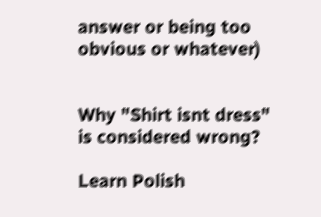answer or being too obvious or whatever)


Why "Shirt isnt dress" is considered wrong?

Learn Polish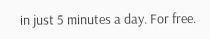in just 5 minutes a day. For free.